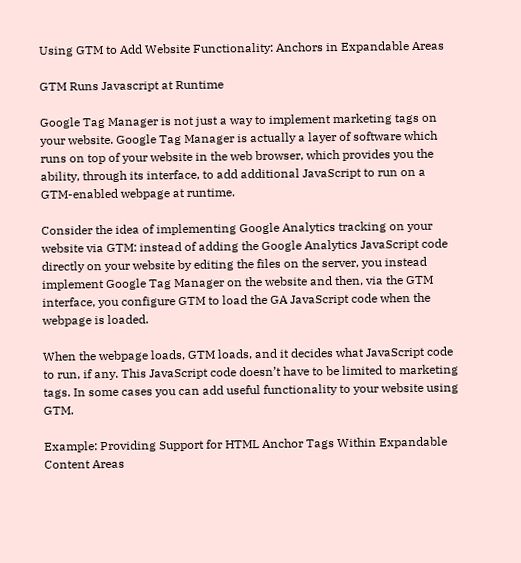Using GTM to Add Website Functionality: Anchors in Expandable Areas

GTM Runs Javascript at Runtime

Google Tag Manager is not just a way to implement marketing tags on your website. Google Tag Manager is actually a layer of software which runs on top of your website in the web browser, which provides you the ability, through its interface, to add additional JavaScript to run on a GTM-enabled webpage at runtime.

Consider the idea of implementing Google Analytics tracking on your website via GTM: instead of adding the Google Analytics JavaScript code directly on your website by editing the files on the server, you instead implement Google Tag Manager on the website and then, via the GTM interface, you configure GTM to load the GA JavaScript code when the webpage is loaded.

When the webpage loads, GTM loads, and it decides what JavaScript code to run, if any. This JavaScript code doesn’t have to be limited to marketing tags. In some cases you can add useful functionality to your website using GTM.

Example: Providing Support for HTML Anchor Tags Within Expandable Content Areas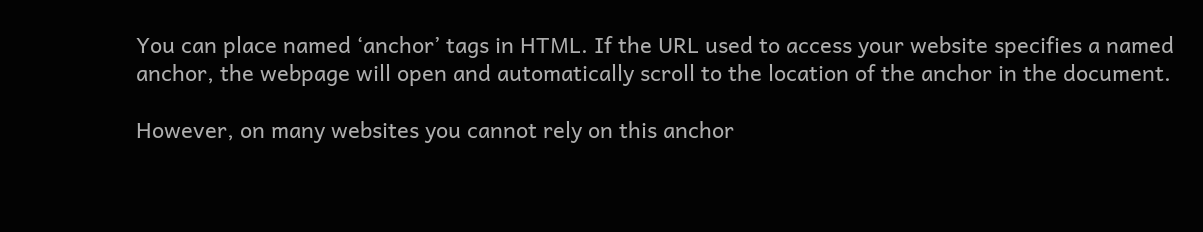You can place named ‘anchor’ tags in HTML. If the URL used to access your website specifies a named anchor, the webpage will open and automatically scroll to the location of the anchor in the document.

However, on many websites you cannot rely on this anchor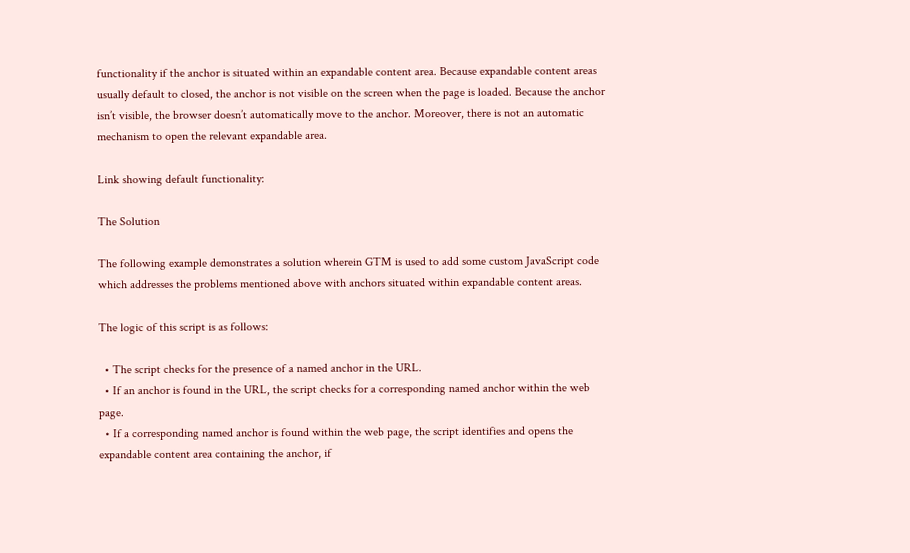functionality if the anchor is situated within an expandable content area. Because expandable content areas usually default to closed, the anchor is not visible on the screen when the page is loaded. Because the anchor isn’t visible, the browser doesn’t automatically move to the anchor. Moreover, there is not an automatic mechanism to open the relevant expandable area.

Link showing default functionality:

The Solution

The following example demonstrates a solution wherein GTM is used to add some custom JavaScript code which addresses the problems mentioned above with anchors situated within expandable content areas.

The logic of this script is as follows:

  • The script checks for the presence of a named anchor in the URL.
  • If an anchor is found in the URL, the script checks for a corresponding named anchor within the web page.
  • If a corresponding named anchor is found within the web page, the script identifies and opens the expandable content area containing the anchor, if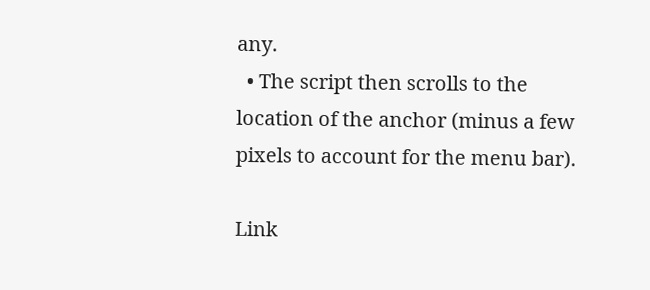any.
  • The script then scrolls to the location of the anchor (minus a few pixels to account for the menu bar).

Link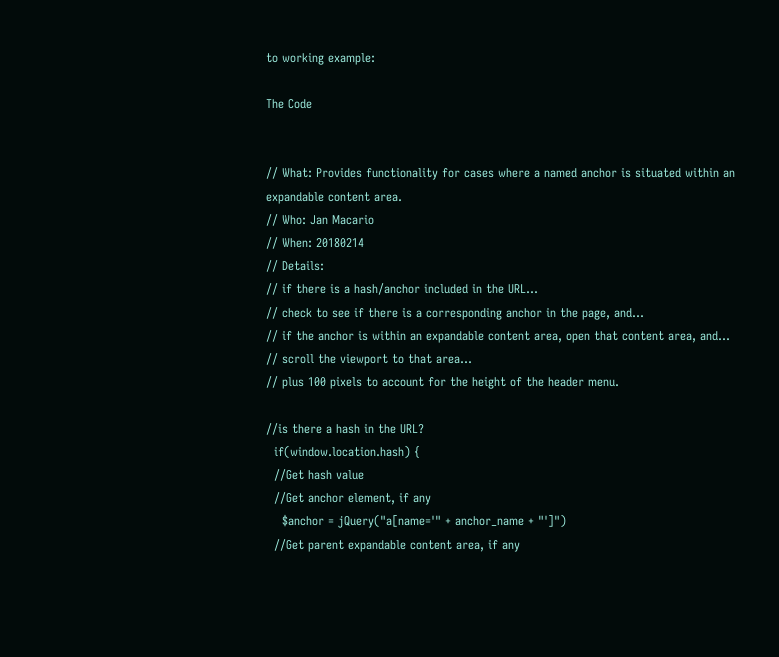to working example:

The Code


// What: Provides functionality for cases where a named anchor is situated within an expandable content area.
// Who: Jan Macario
// When: 20180214
// Details:
// if there is a hash/anchor included in the URL...
// check to see if there is a corresponding anchor in the page, and...
// if the anchor is within an expandable content area, open that content area, and...
// scroll the viewport to that area...
// plus 100 pixels to account for the height of the header menu.

//is there a hash in the URL?
  if(window.location.hash) {
  //Get hash value
  //Get anchor element, if any
    $anchor = jQuery("a[name='" + anchor_name + "']")
  //Get parent expandable content area, if any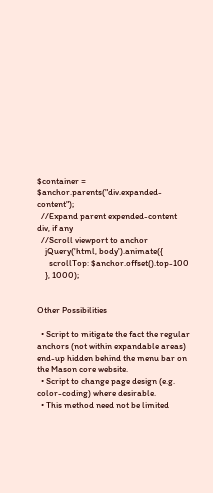$container = $anchor.parents("div.expanded-content");
  //Expand parent expended-content div, if any
  //Scroll viewport to anchor
    jQuery('html, body').animate({
      scrollTop: $anchor.offset().top-100
    }, 1000);


Other Possibilities

  • Script to mitigate the fact the regular anchors (not within expandable areas) end-up hidden behind the menu bar on the Mason core website.
  • Script to change page design (e.g. color-coding) where desirable.
  • This method need not be limited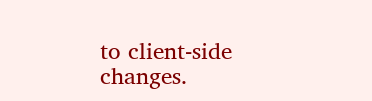to client-side changes.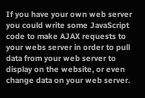If you have your own web server you could write some JavaScript code to make AJAX requests to your webs server in order to pull data from your web server to display on the website, or even change data on your web server.